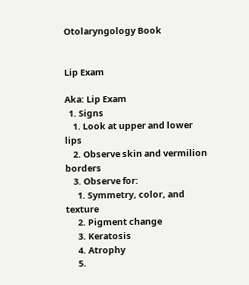Otolaryngology Book


Lip Exam

Aka: Lip Exam
  1. Signs
    1. Look at upper and lower lips
    2. Observe skin and vermilion borders
    3. Observe for:
      1. Symmetry, color, and texture
      2. Pigment change
      3. Keratosis
      4. Atrophy
      5.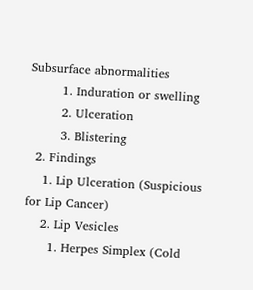Subsurface abnormalities
        1. Induration or swelling
        2. Ulceration
        3. Blistering
  2. Findings
    1. Lip Ulceration (Suspicious for Lip Cancer)
    2. Lip Vesicles
      1. Herpes Simplex (Cold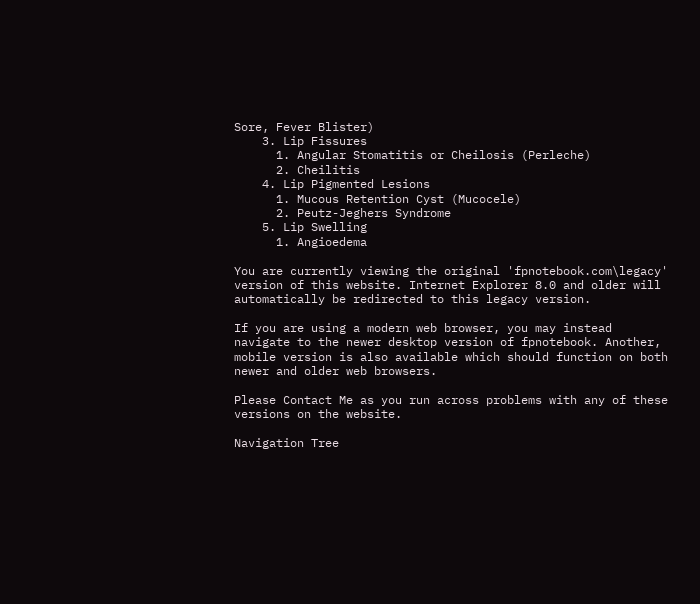Sore, Fever Blister)
    3. Lip Fissures
      1. Angular Stomatitis or Cheilosis (Perleche)
      2. Cheilitis
    4. Lip Pigmented Lesions
      1. Mucous Retention Cyst (Mucocele)
      2. Peutz-Jeghers Syndrome
    5. Lip Swelling
      1. Angioedema

You are currently viewing the original 'fpnotebook.com\legacy' version of this website. Internet Explorer 8.0 and older will automatically be redirected to this legacy version.

If you are using a modern web browser, you may instead navigate to the newer desktop version of fpnotebook. Another, mobile version is also available which should function on both newer and older web browsers.

Please Contact Me as you run across problems with any of these versions on the website.

Navigation Tree